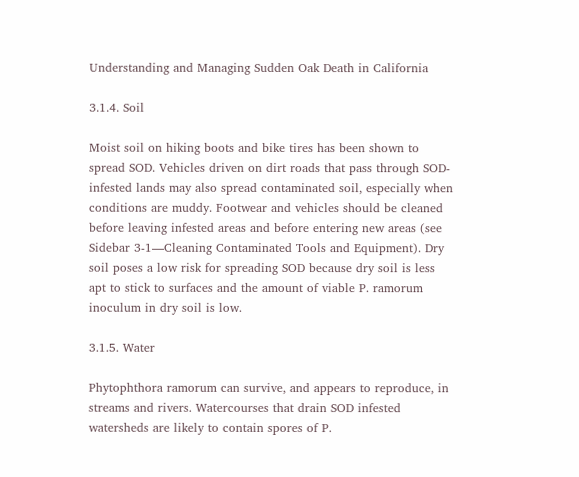Understanding and Managing Sudden Oak Death in California

3.1.4. Soil

Moist soil on hiking boots and bike tires has been shown to spread SOD. Vehicles driven on dirt roads that pass through SOD-infested lands may also spread contaminated soil, especially when conditions are muddy. Footwear and vehicles should be cleaned before leaving infested areas and before entering new areas (see Sidebar 3-1—Cleaning Contaminated Tools and Equipment). Dry soil poses a low risk for spreading SOD because dry soil is less apt to stick to surfaces and the amount of viable P. ramorum inoculum in dry soil is low.

3.1.5. Water

Phytophthora ramorum can survive, and appears to reproduce, in streams and rivers. Watercourses that drain SOD infested watersheds are likely to contain spores of P.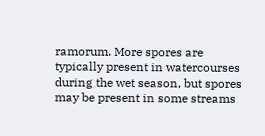ramorum. More spores are typically present in watercourses during the wet season, but spores may be present in some streams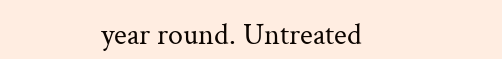year round. Untreated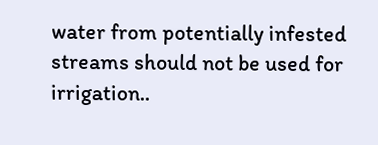water from potentially infested streams should not be used for irrigation..